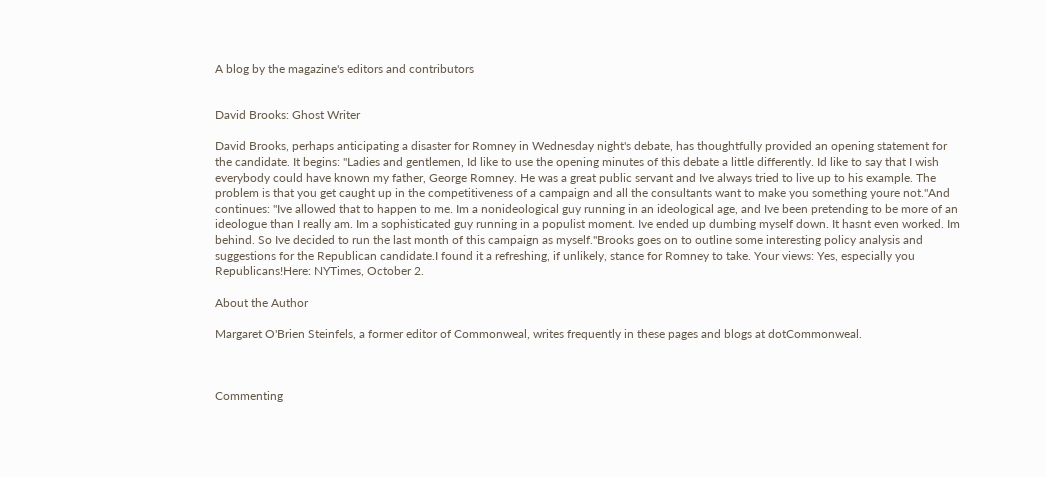A blog by the magazine's editors and contributors


David Brooks: Ghost Writer

David Brooks, perhaps anticipating a disaster for Romney in Wednesday night's debate, has thoughtfully provided an opening statement for the candidate. It begins: "Ladies and gentlemen, Id like to use the opening minutes of this debate a little differently. Id like to say that I wish everybody could have known my father, George Romney. He was a great public servant and Ive always tried to live up to his example. The problem is that you get caught up in the competitiveness of a campaign and all the consultants want to make you something youre not."And continues: "Ive allowed that to happen to me. Im a nonideological guy running in an ideological age, and Ive been pretending to be more of an ideologue than I really am. Im a sophisticated guy running in a populist moment. Ive ended up dumbing myself down. It hasnt even worked. Im behind. So Ive decided to run the last month of this campaign as myself."Brooks goes on to outline some interesting policy analysis and suggestions for the Republican candidate.I found it a refreshing, if unlikely, stance for Romney to take. Your views: Yes, especially you Republicans!Here: NYTimes, October 2.

About the Author

Margaret O'Brien Steinfels, a former editor of Commonweal, writes frequently in these pages and blogs at dotCommonweal.



Commenting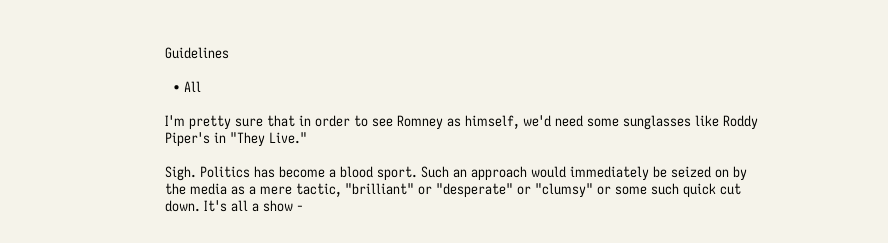Guidelines

  • All

I'm pretty sure that in order to see Romney as himself, we'd need some sunglasses like Roddy Piper's in "They Live."

Sigh. Politics has become a blood sport. Such an approach would immediately be seized on by the media as a mere tactic, "brilliant" or "desperate" or "clumsy" or some such quick cut down. It's all a show -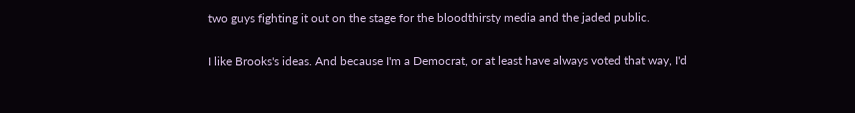two guys fighting it out on the stage for the bloodthirsty media and the jaded public.

I like Brooks's ideas. And because I'm a Democrat, or at least have always voted that way, I'd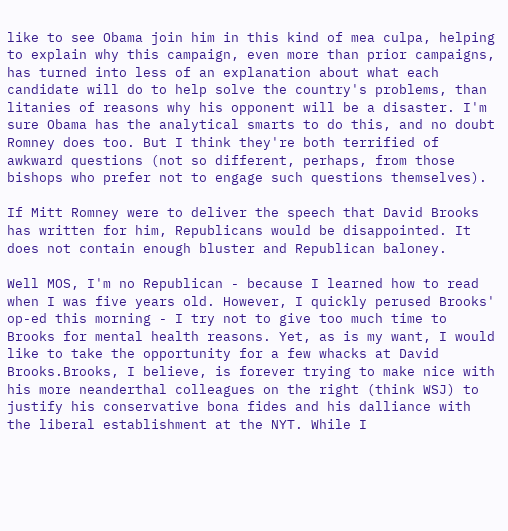like to see Obama join him in this kind of mea culpa, helping to explain why this campaign, even more than prior campaigns, has turned into less of an explanation about what each candidate will do to help solve the country's problems, than litanies of reasons why his opponent will be a disaster. I'm sure Obama has the analytical smarts to do this, and no doubt Romney does too. But I think they're both terrified of awkward questions (not so different, perhaps, from those bishops who prefer not to engage such questions themselves).

If Mitt Romney were to deliver the speech that David Brooks has written for him, Republicans would be disappointed. It does not contain enough bluster and Republican baloney.

Well MOS, I'm no Republican - because I learned how to read when I was five years old. However, I quickly perused Brooks' op-ed this morning - I try not to give too much time to Brooks for mental health reasons. Yet, as is my want, I would like to take the opportunity for a few whacks at David Brooks.Brooks, I believe, is forever trying to make nice with his more neanderthal colleagues on the right (think WSJ) to justify his conservative bona fides and his dalliance with the liberal establishment at the NYT. While I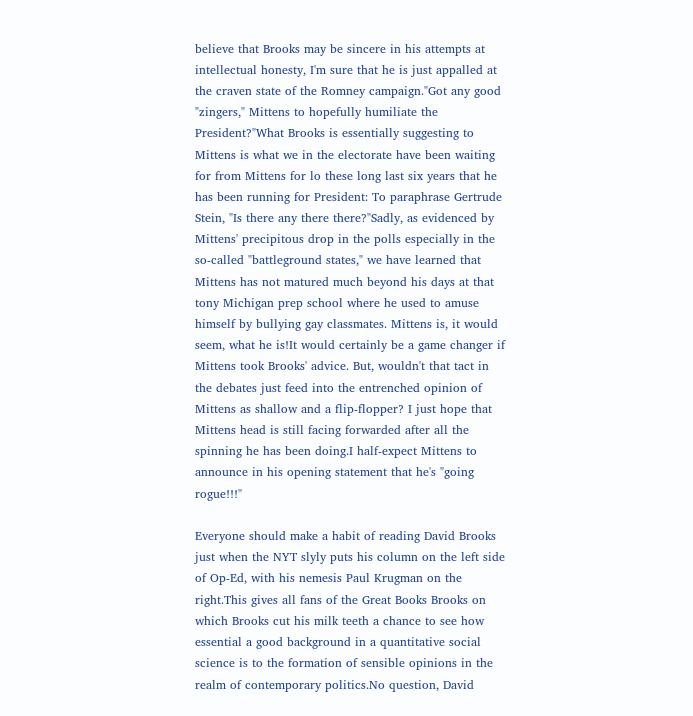believe that Brooks may be sincere in his attempts at intellectual honesty, I'm sure that he is just appalled at the craven state of the Romney campaign."Got any good "zingers," Mittens to hopefully humiliate the President?"What Brooks is essentially suggesting to Mittens is what we in the electorate have been waiting for from Mittens for lo these long last six years that he has been running for President: To paraphrase Gertrude Stein, "Is there any there there?"Sadly, as evidenced by Mittens' precipitous drop in the polls especially in the so-called "battleground states," we have learned that Mittens has not matured much beyond his days at that tony Michigan prep school where he used to amuse himself by bullying gay classmates. Mittens is, it would seem, what he is!It would certainly be a game changer if Mittens took Brooks' advice. But, wouldn't that tact in the debates just feed into the entrenched opinion of Mittens as shallow and a flip-flopper? I just hope that Mittens head is still facing forwarded after all the spinning he has been doing.I half-expect Mittens to announce in his opening statement that he's "going rogue!!!"

Everyone should make a habit of reading David Brooks just when the NYT slyly puts his column on the left side of Op-Ed, with his nemesis Paul Krugman on the right.This gives all fans of the Great Books Brooks on which Brooks cut his milk teeth a chance to see how essential a good background in a quantitative social science is to the formation of sensible opinions in the realm of contemporary politics.No question, David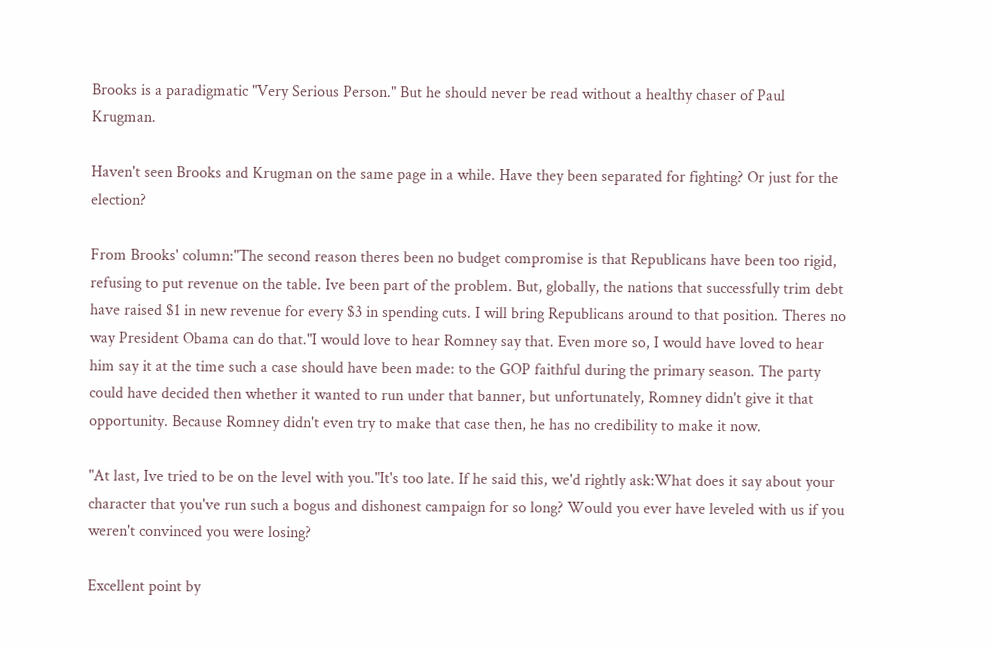Brooks is a paradigmatic "Very Serious Person." But he should never be read without a healthy chaser of Paul Krugman.

Haven't seen Brooks and Krugman on the same page in a while. Have they been separated for fighting? Or just for the election?

From Brooks' column:"The second reason theres been no budget compromise is that Republicans have been too rigid, refusing to put revenue on the table. Ive been part of the problem. But, globally, the nations that successfully trim debt have raised $1 in new revenue for every $3 in spending cuts. I will bring Republicans around to that position. Theres no way President Obama can do that."I would love to hear Romney say that. Even more so, I would have loved to hear him say it at the time such a case should have been made: to the GOP faithful during the primary season. The party could have decided then whether it wanted to run under that banner, but unfortunately, Romney didn't give it that opportunity. Because Romney didn't even try to make that case then, he has no credibility to make it now.

"At last, Ive tried to be on the level with you."It's too late. If he said this, we'd rightly ask:What does it say about your character that you've run such a bogus and dishonest campaign for so long? Would you ever have leveled with us if you weren't convinced you were losing?

Excellent point by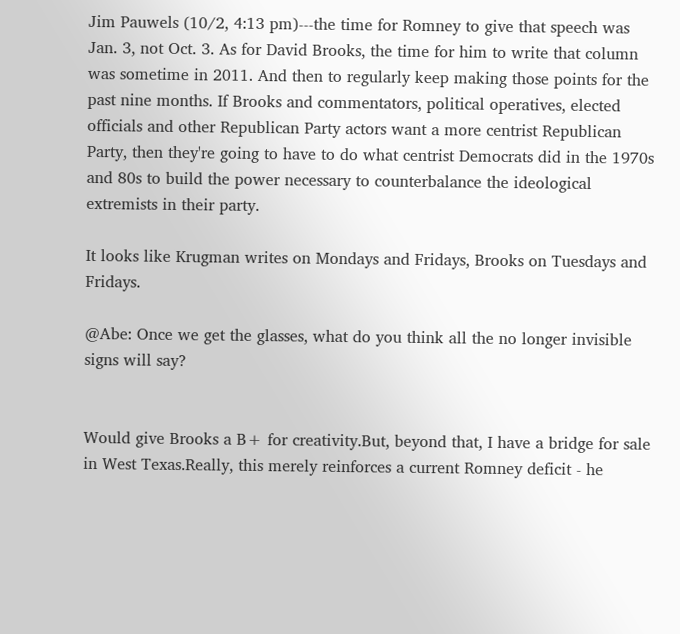Jim Pauwels (10/2, 4:13 pm)---the time for Romney to give that speech was Jan. 3, not Oct. 3. As for David Brooks, the time for him to write that column was sometime in 2011. And then to regularly keep making those points for the past nine months. If Brooks and commentators, political operatives, elected officials and other Republican Party actors want a more centrist Republican Party, then they're going to have to do what centrist Democrats did in the 1970s and 80s to build the power necessary to counterbalance the ideological extremists in their party.

It looks like Krugman writes on Mondays and Fridays, Brooks on Tuesdays and Fridays.

@Abe: Once we get the glasses, what do you think all the no longer invisible signs will say?


Would give Brooks a B+ for creativity.But, beyond that, I have a bridge for sale in West Texas.Really, this merely reinforces a current Romney deficit - he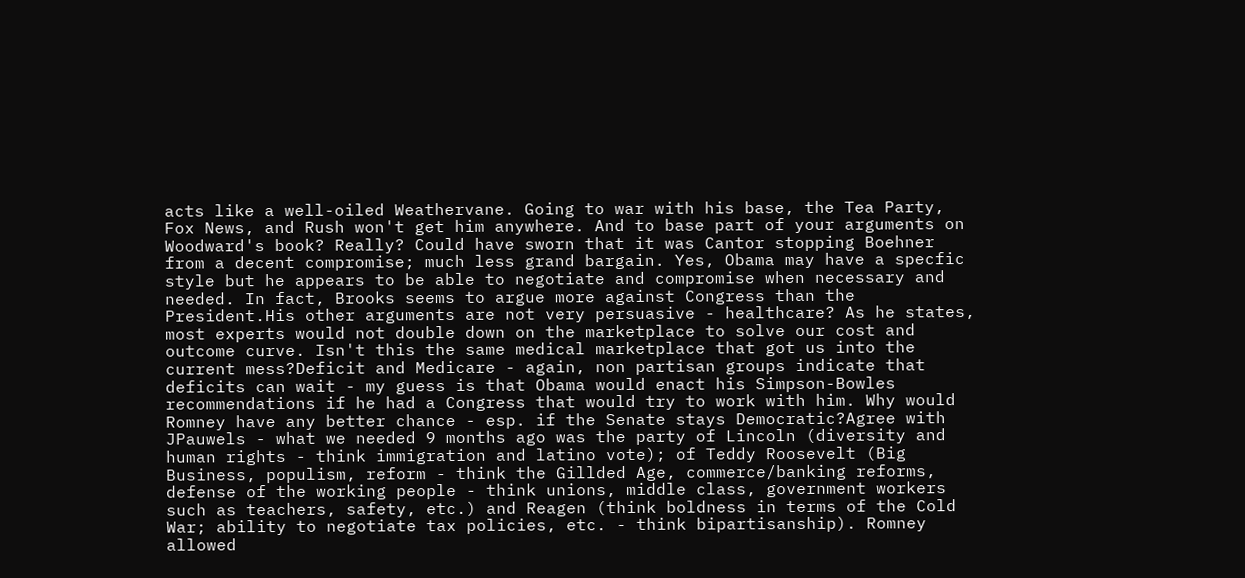acts like a well-oiled Weathervane. Going to war with his base, the Tea Party, Fox News, and Rush won't get him anywhere. And to base part of your arguments on Woodward's book? Really? Could have sworn that it was Cantor stopping Boehner from a decent compromise; much less grand bargain. Yes, Obama may have a specfic style but he appears to be able to negotiate and compromise when necessary and needed. In fact, Brooks seems to argue more against Congress than the President.His other arguments are not very persuasive - healthcare? As he states, most experts would not double down on the marketplace to solve our cost and outcome curve. Isn't this the same medical marketplace that got us into the current mess?Deficit and Medicare - again, non partisan groups indicate that deficits can wait - my guess is that Obama would enact his Simpson-Bowles recommendations if he had a Congress that would try to work with him. Why would Romney have any better chance - esp. if the Senate stays Democratic?Agree with JPauwels - what we needed 9 months ago was the party of Lincoln (diversity and human rights - think immigration and latino vote); of Teddy Roosevelt (Big Business, populism, reform - think the Gillded Age, commerce/banking reforms, defense of the working people - think unions, middle class, government workers such as teachers, safety, etc.) and Reagen (think boldness in terms of the Cold War; ability to negotiate tax policies, etc. - think bipartisanship). Romney allowed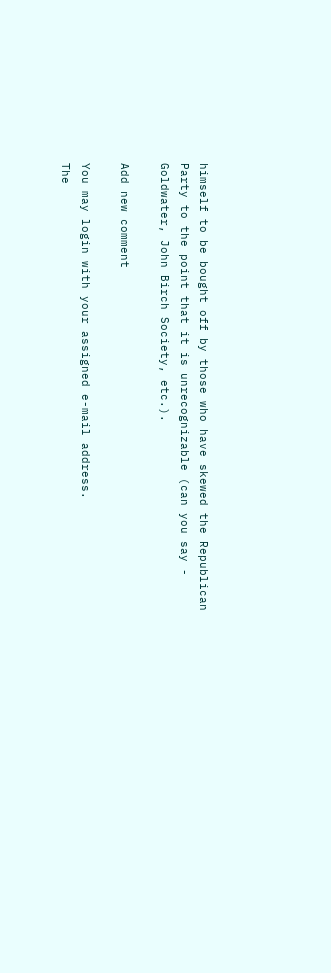himself to be bought off by those who have skewed the Republican Party to the point that it is unrecognizable (can you say - Goldwater, John Birch Society, etc.).

Add new comment

You may login with your assigned e-mail address.
The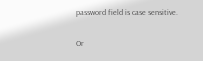password field is case sensitive.

Or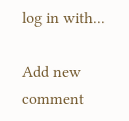log in with...

Add new comment